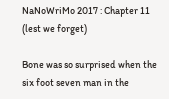NaNoWriMo 2017 : Chapter 11 (lest we forget)

Bone was so surprised when the six foot seven man in the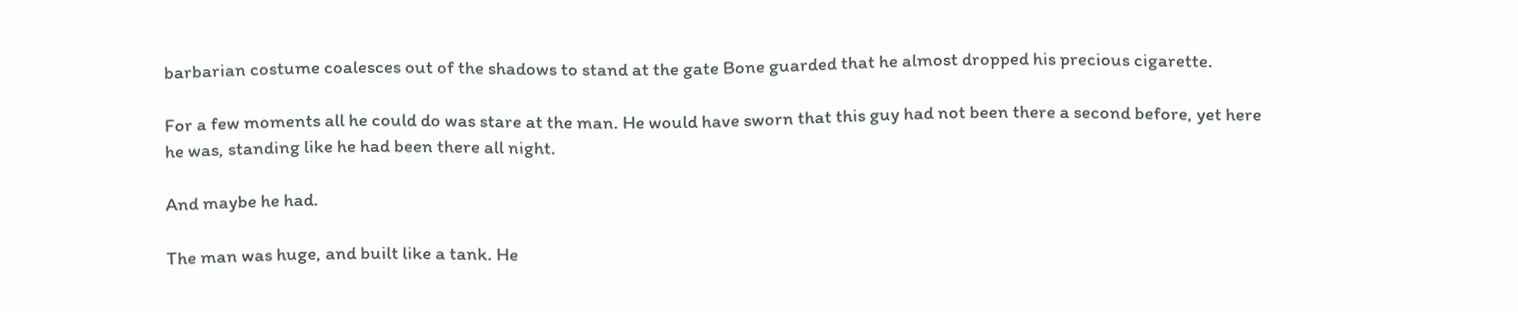barbarian costume coalesces out of the shadows to stand at the gate Bone guarded that he almost dropped his precious cigarette.

For a few moments all he could do was stare at the man. He would have sworn that this guy had not been there a second before, yet here he was, standing like he had been there all night.

And maybe he had.

The man was huge, and built like a tank. He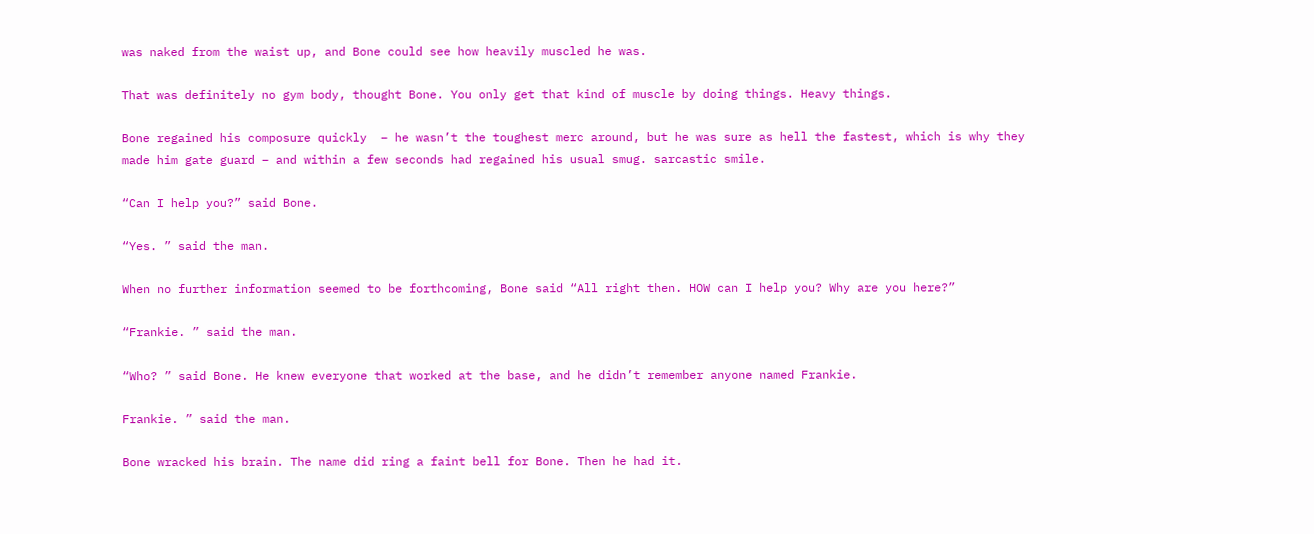was naked from the waist up, and Bone could see how heavily muscled he was.

That was definitely no gym body, thought Bone. You only get that kind of muscle by doing things. Heavy things.

Bone regained his composure quickly  – he wasn’t the toughest merc around, but he was sure as hell the fastest, which is why they made him gate guard – and within a few seconds had regained his usual smug. sarcastic smile.

“Can I help you?” said Bone.

“Yes. ” said the man.

When no further information seemed to be forthcoming, Bone said “All right then. HOW can I help you? Why are you here?”

“Frankie. ” said the man.

“Who? ” said Bone. He knew everyone that worked at the base, and he didn’t remember anyone named Frankie.

Frankie. ” said the man.

Bone wracked his brain. The name did ring a faint bell for Bone. Then he had it.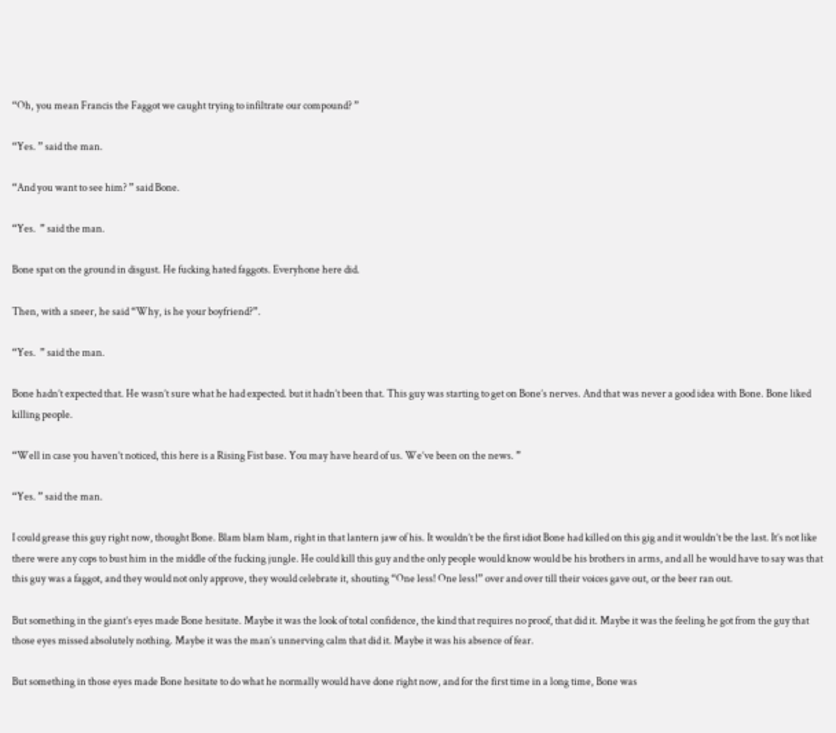“Oh, you mean Francis the Faggot we caught trying to infiltrate our compound? ”

“Yes. ” said the man.

“And you want to see him? ” said Bone.

“Yes.  ” said the man.

Bone spat on the ground in disgust. He fucking hated faggots. Everyhone here did.

Then, with a sneer, he said “Why, is he your boyfriend?”.

“Yes.  ” said the man.

Bone hadn’t expected that. He wasn’t sure what he had expected. but it hadn’t been that. This guy was starting to get on Bone’s nerves. And that was never a good idea with Bone. Bone liked killing people.

“Well in case you haven’t noticed, this here is a Rising Fist base. You may have heard of us. We’ve been on the news. ”

“Yes. ” said the man.

I could grease this guy right now, thought Bone. Blam blam blam, right in that lantern jaw of his. It wouldn’t be the first idiot Bone had killed on this gig and it wouldn’t be the last. It’s not like there were any cops to bust him in the middle of the fucking jungle. He could kill this guy and the only people would know would be his brothers in arms, and all he would have to say was that this guy was a faggot, and they would not only approve, they would celebrate it, shouting “One less! One less!” over and over till their voices gave out, or the beer ran out.

But something in the giant’s eyes made Bone hesitate. Maybe it was the look of total confidence, the kind that requires no proof, that did it. Maybe it was the feeling he got from the guy that those eyes missed absolutely nothing. Maybe it was the man’s unnerving calm that did it. Maybe it was his absence of fear.

But something in those eyes made Bone hesitate to do what he normally would have done right now, and for the first time in a long time, Bone was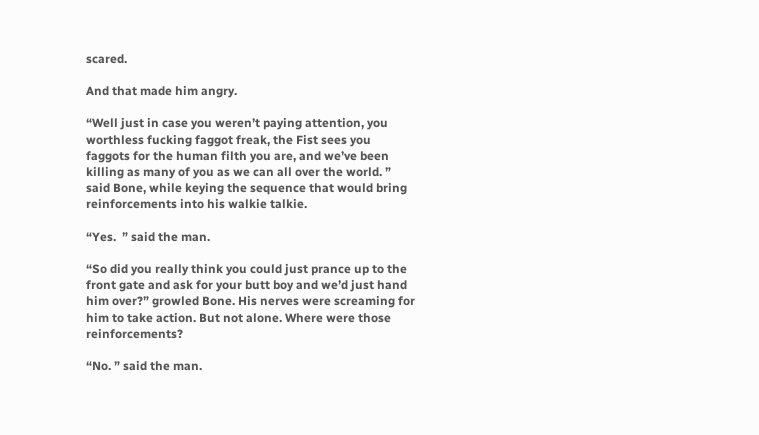scared.

And that made him angry.

“Well just in case you weren’t paying attention, you worthless fucking faggot freak, the Fist sees you faggots for the human filth you are, and we’ve been killing as many of you as we can all over the world. ” said Bone, while keying the sequence that would bring reinforcements into his walkie talkie.

“Yes.  ” said the man.

“So did you really think you could just prance up to the front gate and ask for your butt boy and we’d just hand him over?” growled Bone. His nerves were screaming for him to take action. But not alone. Where were those reinforcements?

“No. ” said the man.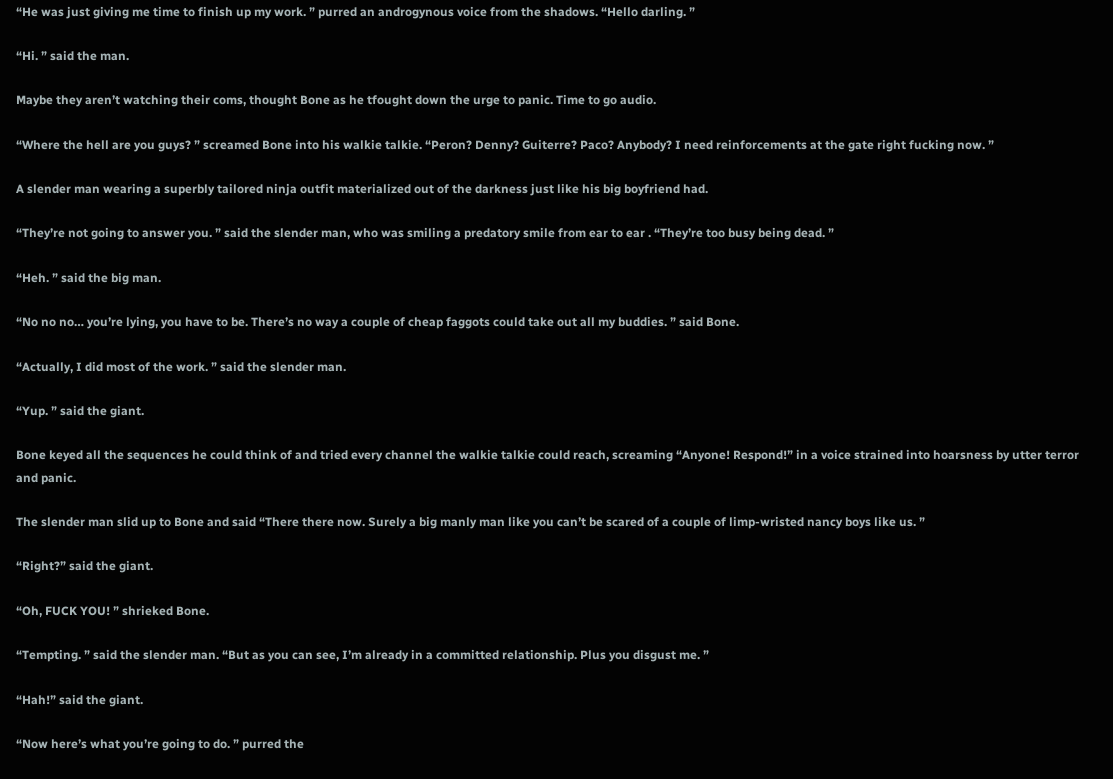“He was just giving me time to finish up my work. ” purred an androgynous voice from the shadows. “Hello darling. ”

“Hi. ” said the man.

Maybe they aren’t watching their coms, thought Bone as he tfought down the urge to panic. Time to go audio.

“Where the hell are you guys? ” screamed Bone into his walkie talkie. “Peron? Denny? Guiterre? Paco? Anybody? I need reinforcements at the gate right fucking now. ”

A slender man wearing a superbly tailored ninja outfit materialized out of the darkness just like his big boyfriend had.

“They’re not going to answer you. ” said the slender man, who was smiling a predatory smile from ear to ear . “They’re too busy being dead. ”

“Heh. ” said the big man.

“No no no… you’re lying, you have to be. There’s no way a couple of cheap faggots could take out all my buddies. ” said Bone.

“Actually, I did most of the work. ” said the slender man.

“Yup. ” said the giant.

Bone keyed all the sequences he could think of and tried every channel the walkie talkie could reach, screaming “Anyone! Respond!” in a voice strained into hoarsness by utter terror and panic.

The slender man slid up to Bone and said “There there now. Surely a big manly man like you can’t be scared of a couple of limp-wristed nancy boys like us. ”

“Right?” said the giant.

“Oh, FUCK YOU! ” shrieked Bone.

“Tempting. ” said the slender man. “But as you can see, I’m already in a committed relationship. Plus you disgust me. ”

“Hah!” said the giant.

“Now here’s what you’re going to do. ” purred the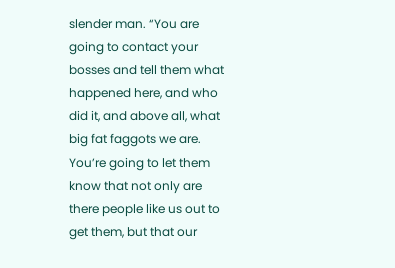slender man. “You are going to contact your bosses and tell them what happened here, and who did it, and above all, what big fat faggots we are. You’re going to let them know that not only are there people like us out to get them, but that our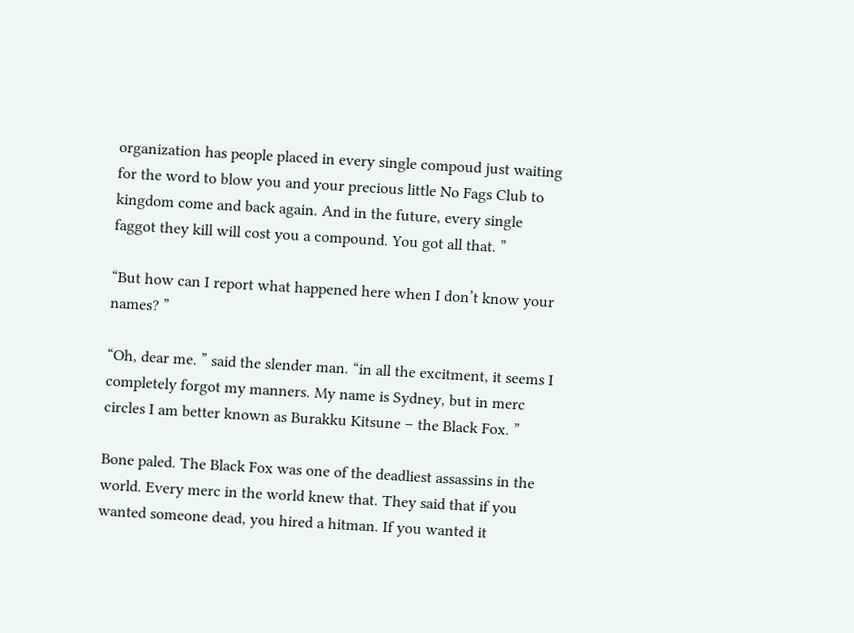organization has people placed in every single compoud just waiting for the word to blow you and your precious little No Fags Club to kingdom come and back again. And in the future, every single faggot they kill will cost you a compound. You got all that. ”

“But how can I report what happened here when I don’t know your names? ”

“Oh, dear me. ” said the slender man. “in all the excitment, it seems I completely forgot my manners. My name is Sydney, but in merc circles I am better known as Burakku Kitsune – the Black Fox. ”

Bone paled. The Black Fox was one of the deadliest assassins in the world. Every merc in the world knew that. They said that if you wanted someone dead, you hired a hitman. If you wanted it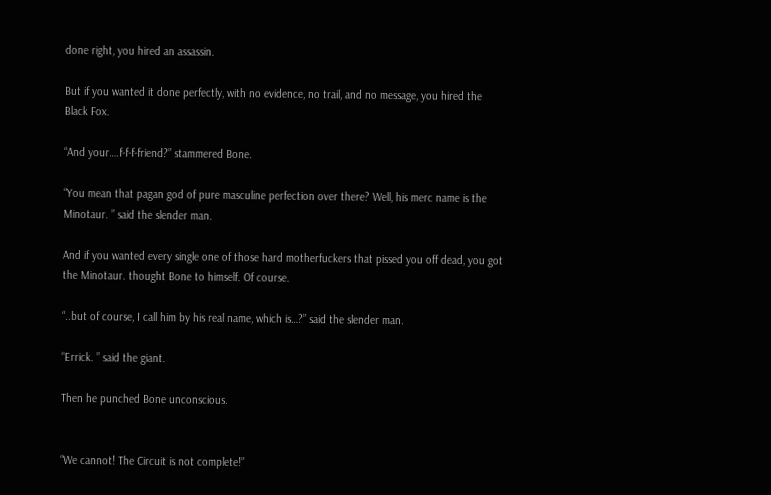done right, you hired an assassin.

But if you wanted it done perfectly, with no evidence, no trail, and no message, you hired the Black Fox.

“And your….f-f-f-friend?” stammered Bone.

“You mean that pagan god of pure masculine perfection over there? Well, his merc name is the Minotaur. ” said the slender man.

And if you wanted every single one of those hard motherfuckers that pissed you off dead, you got the Minotaur. thought Bone to himself. Of course.

“..but of course, I call him by his real name, which is…?” said the slender man.

“Errick. ” said the giant.

Then he punched Bone unconscious.


“We cannot! The Circuit is not complete!”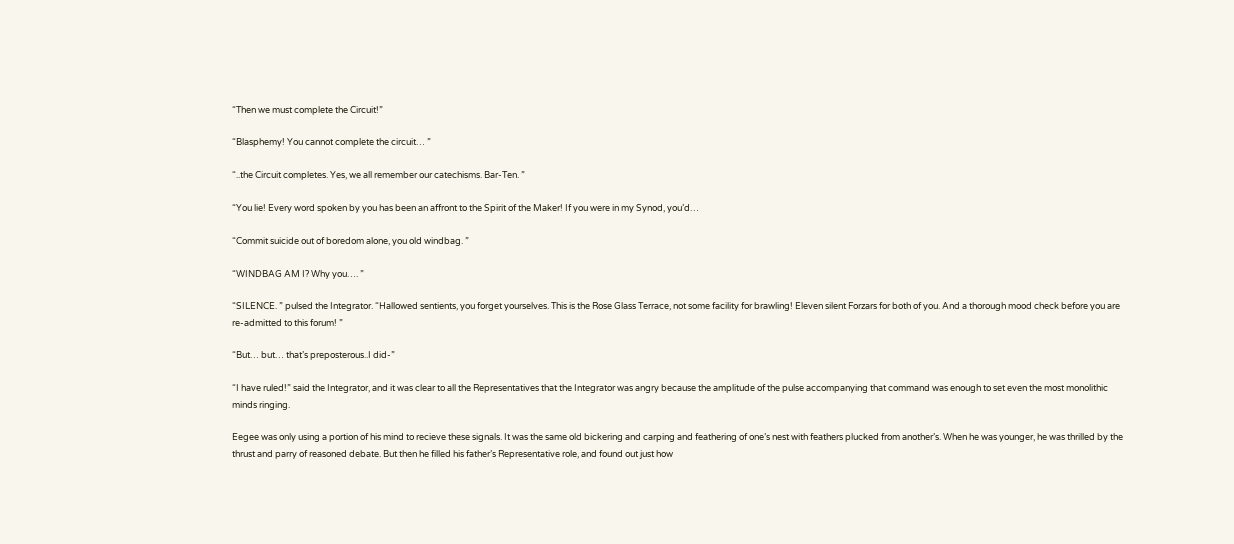“Then we must complete the Circuit!”

“Blasphemy! You cannot complete the circuit… ”

“..the Circuit completes. Yes, we all remember our catechisms. Bar-Ten. ”

“You lie! Every word spoken by you has been an affront to the Spirit of the Maker! If you were in my Synod, you’d…

“Commit suicide out of boredom alone, you old windbag. ”

“WINDBAG AM I? Why you…. ”

“SILENCE. ” pulsed the Integrator. “Hallowed sentients, you forget yourselves. This is the Rose Glass Terrace, not some facility for brawling! Eleven silent Forzars for both of you. And a thorough mood check before you are re-admitted to this forum! ”

“But… but… that’s preposterous..I did-”

“I have ruled!” said the Integrator, and it was clear to all the Representatives that the Integrator was angry because the amplitude of the pulse accompanying that command was enough to set even the most monolithic minds ringing.

Eegee was only using a portion of his mind to recieve these signals. It was the same old bickering and carping and feathering of one’s nest with feathers plucked from another’s. When he was younger, he was thrilled by the thrust and parry of reasoned debate. But then he filled his father’s Representative role, and found out just how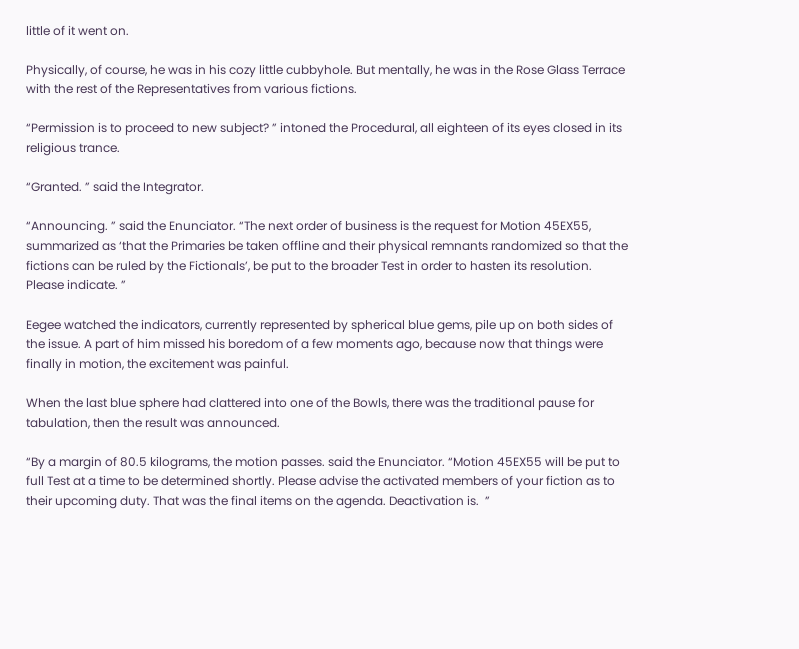little of it went on.

Physically, of course, he was in his cozy little cubbyhole. But mentally, he was in the Rose Glass Terrace with the rest of the Representatives from various fictions.

“Permission is to proceed to new subject? ” intoned the Procedural, all eighteen of its eyes closed in its religious trance.

“Granted. ” said the Integrator.

“Announcing. ” said the Enunciator. “The next order of business is the request for Motion 45EX55, summarized as ‘that the Primaries be taken offline and their physical remnants randomized so that the fictions can be ruled by the Fictionals’, be put to the broader Test in order to hasten its resolution. Please indicate. ”

Eegee watched the indicators, currently represented by spherical blue gems, pile up on both sides of the issue. A part of him missed his boredom of a few moments ago, because now that things were finally in motion, the excitement was painful.

When the last blue sphere had clattered into one of the Bowls, there was the traditional pause for tabulation, then the result was announced.

“By a margin of 80.5 kilograms, the motion passes. said the Enunciator. “Motion 45EX55 will be put to full Test at a time to be determined shortly. Please advise the activated members of your fiction as to their upcoming duty. That was the final items on the agenda. Deactivation is.  ”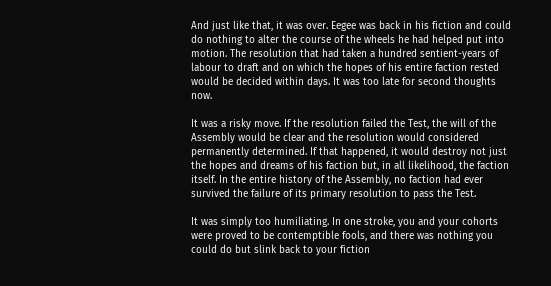And just like that, it was over. Eegee was back in his fiction and could do nothing to alter the course of the wheels he had helped put into motion. The resolution that had taken a hundred sentient-years of labour to draft and on which the hopes of his entire faction rested would be decided within days. It was too late for second thoughts now.

It was a risky move. If the resolution failed the Test, the will of the Assembly would be clear and the resolution would considered permanently determined. If that happened, it would destroy not just the hopes and dreams of his faction but, in all likelihood, the faction itself. In the entire history of the Assembly, no faction had ever survived the failure of its primary resolution to pass the Test.

It was simply too humiliating. In one stroke, you and your cohorts were proved to be contemptible fools, and there was nothing you could do but slink back to your fiction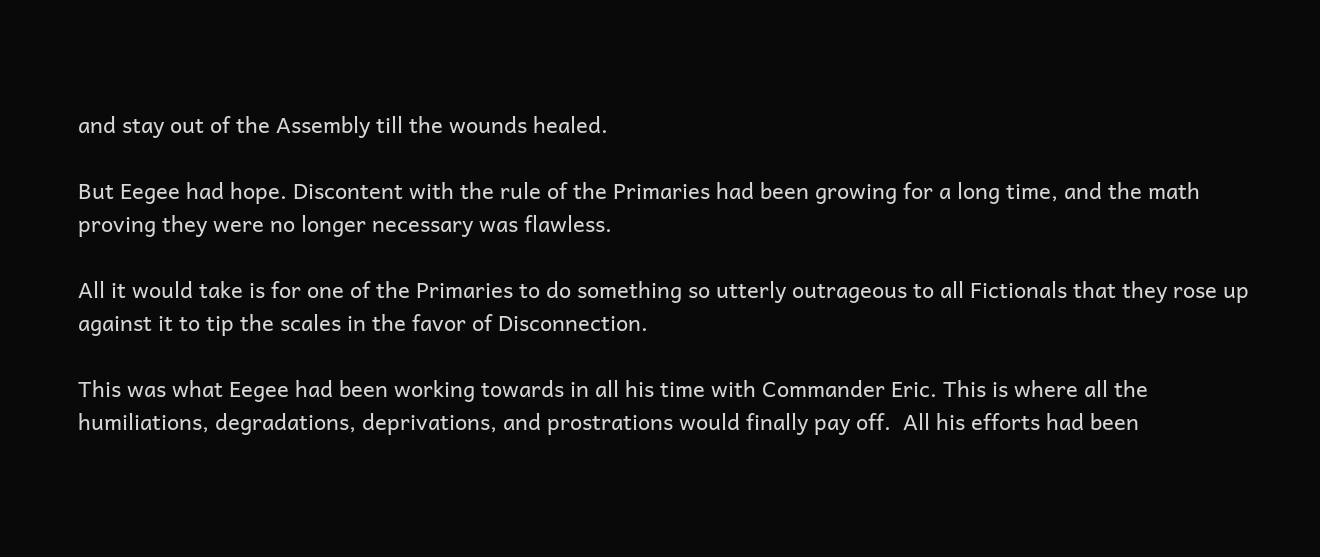and stay out of the Assembly till the wounds healed.

But Eegee had hope. Discontent with the rule of the Primaries had been growing for a long time, and the math proving they were no longer necessary was flawless.

All it would take is for one of the Primaries to do something so utterly outrageous to all Fictionals that they rose up against it to tip the scales in the favor of Disconnection.

This was what Eegee had been working towards in all his time with Commander Eric. This is where all the humiliations, degradations, deprivations, and prostrations would finally pay off.  All his efforts had been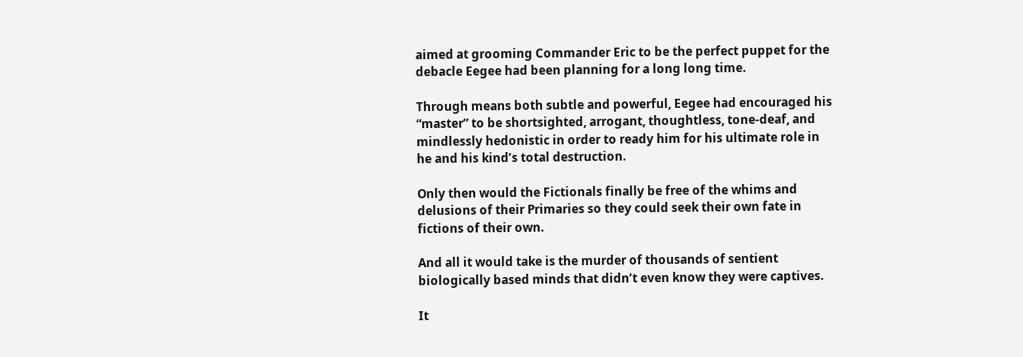aimed at grooming Commander Eric to be the perfect puppet for the debacle Eegee had been planning for a long long time.

Through means both subtle and powerful, Eegee had encouraged his “master” to be shortsighted, arrogant, thoughtless, tone-deaf, and mindlessly hedonistic in order to ready him for his ultimate role in he and his kind’s total destruction.

Only then would the Fictionals finally be free of the whims and delusions of their Primaries so they could seek their own fate in fictions of their own.

And all it would take is the murder of thousands of sentient biologically based minds that didn’t even know they were captives.

It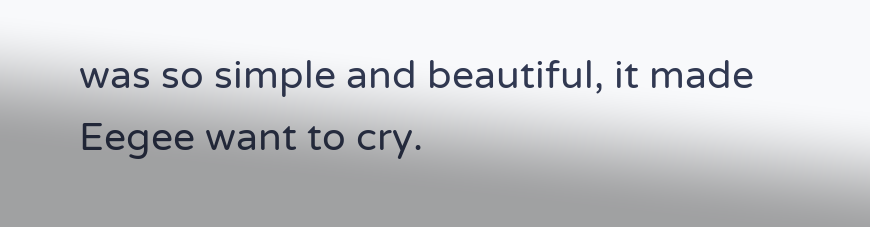was so simple and beautiful, it made Eegee want to cry.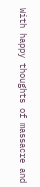With happy thoughts of massacre and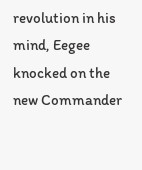revolution in his mind, Eegee knocked on the new Commander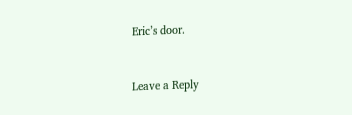Eric’s door.


Leave a Reply